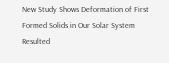New Study Shows Deformation of First Formed Solids in Our Solar System Resulted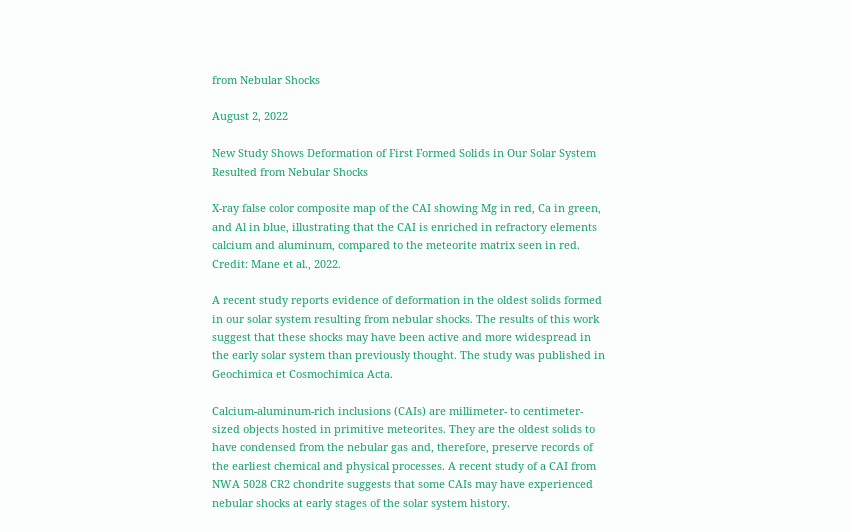from Nebular Shocks

August 2, 2022

New Study Shows Deformation of First Formed Solids in Our Solar System Resulted from Nebular Shocks

X-ray false color composite map of the CAI showing Mg in red, Ca in green, and Al in blue, illustrating that the CAI is enriched in refractory elements calcium and aluminum, compared to the meteorite matrix seen in red. Credit: Mane et al., 2022.

A recent study reports evidence of deformation in the oldest solids formed in our solar system resulting from nebular shocks. The results of this work suggest that these shocks may have been active and more widespread in the early solar system than previously thought. The study was published in Geochimica et Cosmochimica Acta.

Calcium-aluminum-rich inclusions (CAIs) are millimeter- to centimeter-sized objects hosted in primitive meteorites. They are the oldest solids to have condensed from the nebular gas and, therefore, preserve records of the earliest chemical and physical processes. A recent study of a CAI from NWA 5028 CR2 chondrite suggests that some CAIs may have experienced nebular shocks at early stages of the solar system history.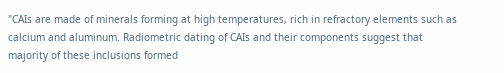"CAIs are made of minerals forming at high temperatures, rich in refractory elements such as calcium and aluminum. Radiometric dating of CAIs and their components suggest that majority of these inclusions formed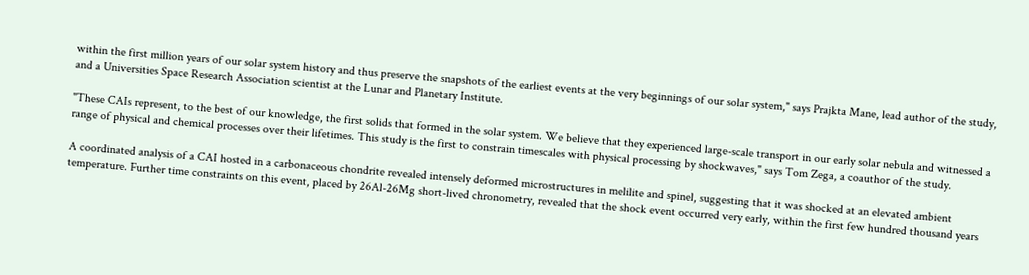within the first million years of our solar system history and thus preserve the snapshots of the earliest events at the very beginnings of our solar system," says Prajkta Mane, lead author of the study, and a Universities Space Research Association scientist at the Lunar and Planetary Institute.

"These CAIs represent, to the best of our knowledge, the first solids that formed in the solar system. We believe that they experienced large-scale transport in our early solar nebula and witnessed a range of physical and chemical processes over their lifetimes. This study is the first to constrain timescales with physical processing by shockwaves," says Tom Zega, a coauthor of the study.

A coordinated analysis of a CAI hosted in a carbonaceous chondrite revealed intensely deformed microstructures in melilite and spinel, suggesting that it was shocked at an elevated ambient temperature. Further time constraints on this event, placed by 26Al-26Mg short-lived chronometry, revealed that the shock event occurred very early, within the first few hundred thousand years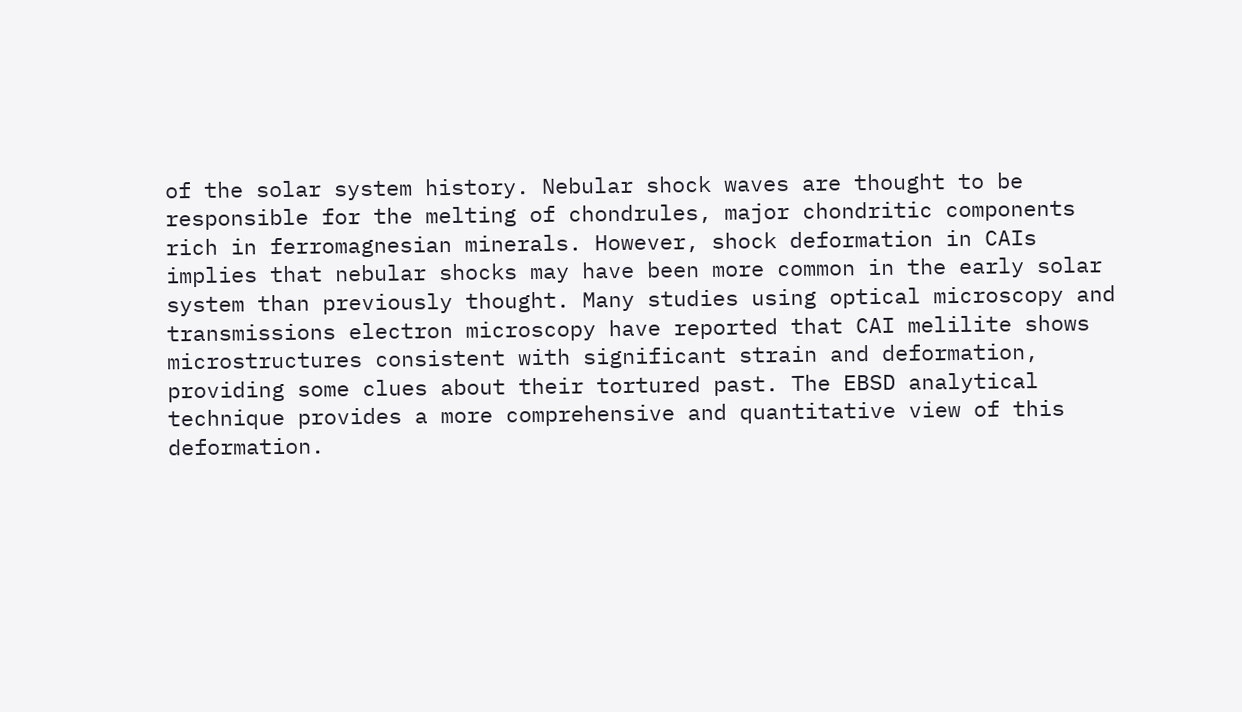of the solar system history. Nebular shock waves are thought to be responsible for the melting of chondrules, major chondritic components rich in ferromagnesian minerals. However, shock deformation in CAIs implies that nebular shocks may have been more common in the early solar system than previously thought. Many studies using optical microscopy and transmissions electron microscopy have reported that CAI melilite shows microstructures consistent with significant strain and deformation, providing some clues about their tortured past. The EBSD analytical technique provides a more comprehensive and quantitative view of this deformation.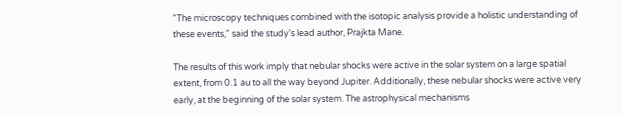"The microscopy techniques combined with the isotopic analysis provide a holistic understanding of these events," said the study's lead author, Prajkta Mane.

The results of this work imply that nebular shocks were active in the solar system on a large spatial extent, from 0.1 au to all the way beyond Jupiter. Additionally, these nebular shocks were active very early, at the beginning of the solar system. The astrophysical mechanisms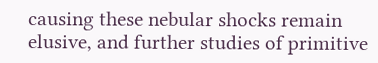causing these nebular shocks remain elusive, and further studies of primitive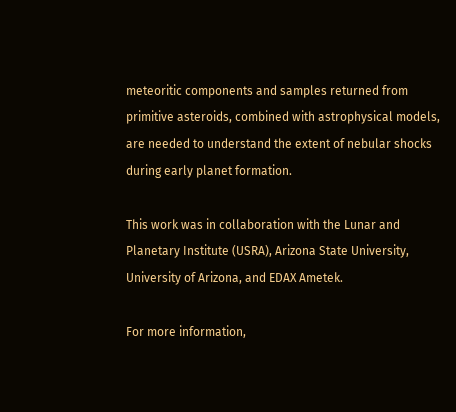meteoritic components and samples returned from primitive asteroids, combined with astrophysical models, are needed to understand the extent of nebular shocks during early planet formation.

This work was in collaboration with the Lunar and Planetary Institute (USRA), Arizona State University, University of Arizona, and EDAX Ametek.

For more information,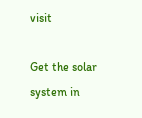visit

Get the solar system in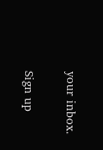your inbox.

Sign up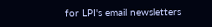for LPI's email newsletters